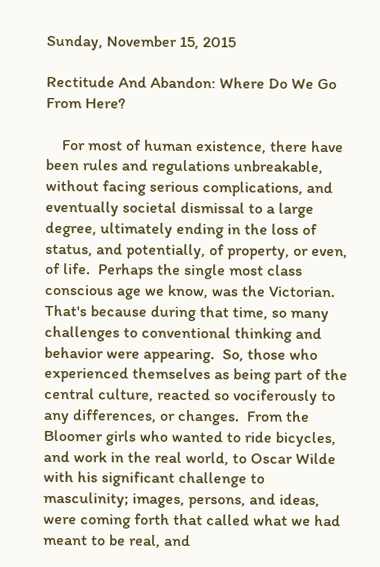Sunday, November 15, 2015

Rectitude And Abandon: Where Do We Go From Here?

    For most of human existence, there have been rules and regulations unbreakable, without facing serious complications, and eventually societal dismissal to a large degree, ultimately ending in the loss of status, and potentially, of property, or even, of life.  Perhaps the single most class conscious age we know, was the Victorian.
That's because during that time, so many challenges to conventional thinking and behavior were appearing.  So, those who experienced themselves as being part of the central culture, reacted so vociferously to any differences, or changes.  From the Bloomer girls who wanted to ride bicycles, and work in the real world, to Oscar Wilde with his significant challenge to masculinity; images, persons, and ideas, were coming forth that called what we had meant to be real, and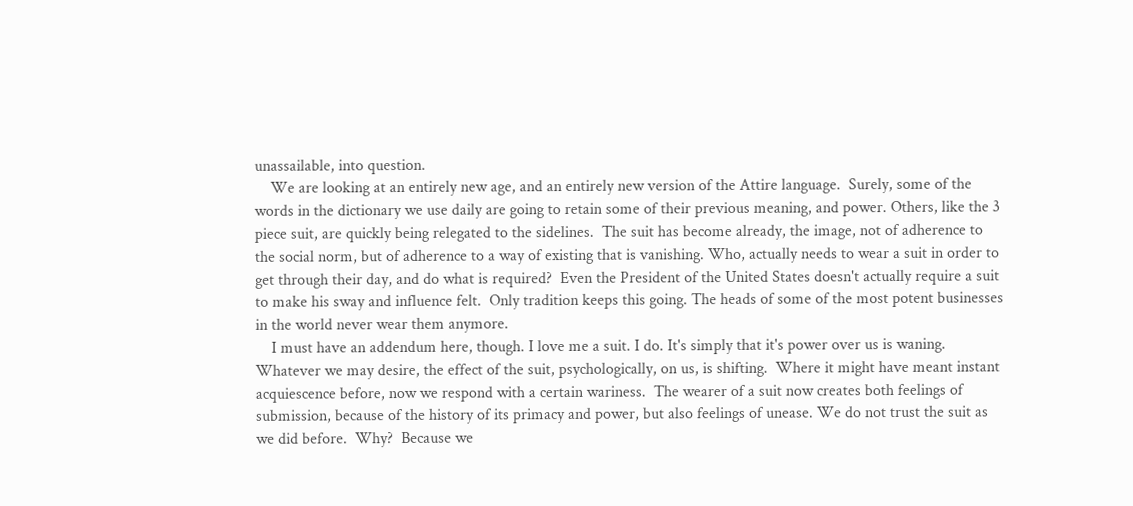unassailable, into question.
    We are looking at an entirely new age, and an entirely new version of the Attire language.  Surely, some of the words in the dictionary we use daily are going to retain some of their previous meaning, and power. Others, like the 3 piece suit, are quickly being relegated to the sidelines.  The suit has become already, the image, not of adherence to the social norm, but of adherence to a way of existing that is vanishing. Who, actually needs to wear a suit in order to get through their day, and do what is required?  Even the President of the United States doesn't actually require a suit to make his sway and influence felt.  Only tradition keeps this going. The heads of some of the most potent businesses in the world never wear them anymore.
    I must have an addendum here, though. I love me a suit. I do. It's simply that it's power over us is waning.  Whatever we may desire, the effect of the suit, psychologically, on us, is shifting.  Where it might have meant instant acquiescence before, now we respond with a certain wariness.  The wearer of a suit now creates both feelings of submission, because of the history of its primacy and power, but also feelings of unease. We do not trust the suit as we did before.  Why?  Because we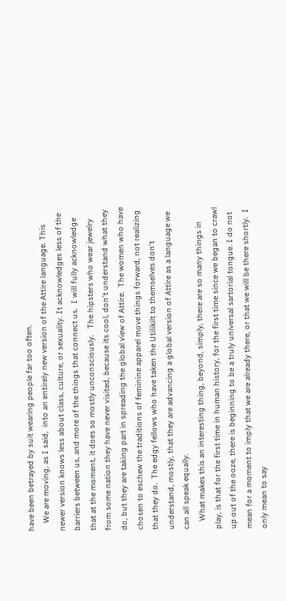have been betrayed by suit wearing people far too often.
    We are moving, as I said,  into an entirely new version of the Attire language. This newer version knows less about class, culture, or sexuality. It acknowledges less of the barriers between us, and more of the things that connect us.  I will fully acknowledge that at the moment, it does so mostly unconsciously.   The hipsters who wear jewelry from some nation they have never visited, because its cool, don't understand what they do, but they are taking part in spreading the global view of Attire.  The women who have chosen to eschew the traditions of feminine apparel move things forward, not realizing that they do.  The edgy fellows who have taken the Utilikilt to themselves don't understand, mostly, that they are advancing a global version of Attire as a language we can all speak equally.
    What makes this an interesting thing, beyond, simply, there are so many things in play, is that for the first time in human history, for the first time since we began to crawl up out of the ooze, there is beginning to be a truly universal sartorial tongue. I do not mean for a moment to imply that we are already there, or that we will be there shortly.  I only mean to say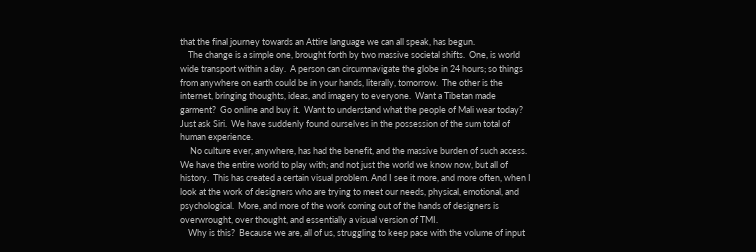that the final journey towards an Attire language we can all speak, has begun.
    The change is a simple one, brought forth by two massive societal shifts.  One, is world wide transport within a day.  A person can circumnavigate the globe in 24 hours; so things from anywhere on earth could be in your hands, literally, tomorrow.  The other is the internet, bringing thoughts, ideas, and imagery to everyone.  Want a Tibetan made garment?  Go online and buy it.  Want to understand what the people of Mali wear today?  Just ask Siri.  We have suddenly found ourselves in the possession of the sum total of human experience.
     No culture ever, anywhere, has had the benefit, and the massive burden of such access.  We have the entire world to play with; and not just the world we know now, but all of history.  This has created a certain visual problem. And I see it more, and more often, when I look at the work of designers who are trying to meet our needs, physical, emotional, and psychological.  More, and more of the work coming out of the hands of designers is overwrought, over thought, and essentially a visual version of TMI.
    Why is this?  Because we are, all of us, struggling to keep pace with the volume of input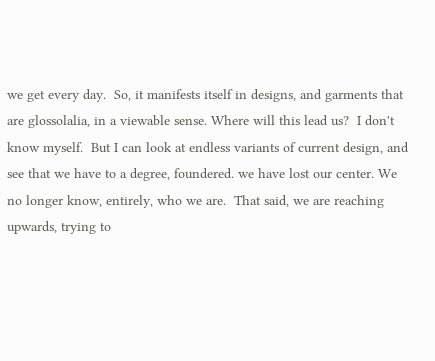we get every day.  So, it manifests itself in designs, and garments that are glossolalia, in a viewable sense. Where will this lead us?  I don't know myself.  But I can look at endless variants of current design, and see that we have to a degree, foundered. we have lost our center. We no longer know, entirely, who we are.  That said, we are reaching upwards, trying to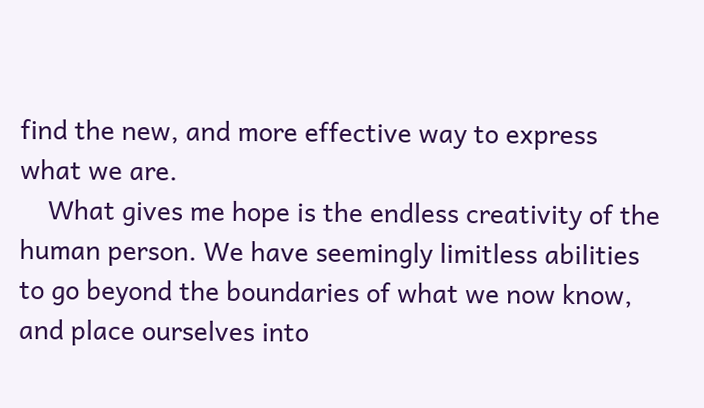find the new, and more effective way to express what we are.
    What gives me hope is the endless creativity of the human person. We have seemingly limitless abilities to go beyond the boundaries of what we now know, and place ourselves into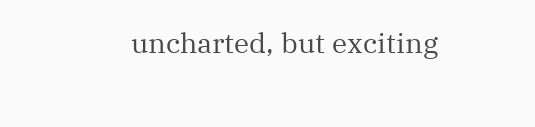uncharted, but exciting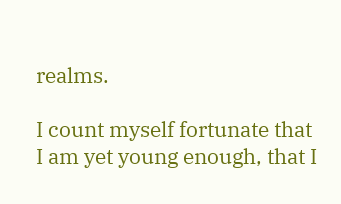realms.

I count myself fortunate that I am yet young enough, that I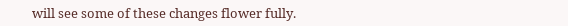will see some of these changes flower fully.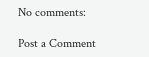No comments:

Post a Comment